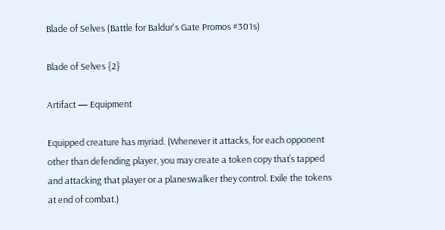Blade of Selves (Battle for Baldur's Gate Promos #301s)

Blade of Selves {2}

Artifact — Equipment

Equipped creature has myriad. (Whenever it attacks, for each opponent other than defending player, you may create a token copy that’s tapped and attacking that player or a planeswalker they control. Exile the tokens at end of combat.)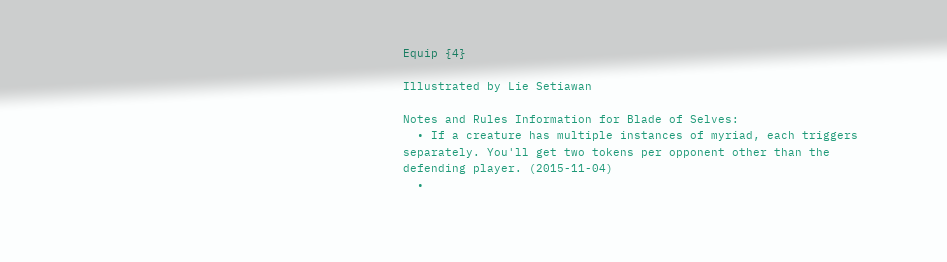Equip {4}

Illustrated by Lie Setiawan

Notes and Rules Information for Blade of Selves:
  • If a creature has multiple instances of myriad, each triggers separately. You'll get two tokens per opponent other than the defending player. (2015-11-04)
  •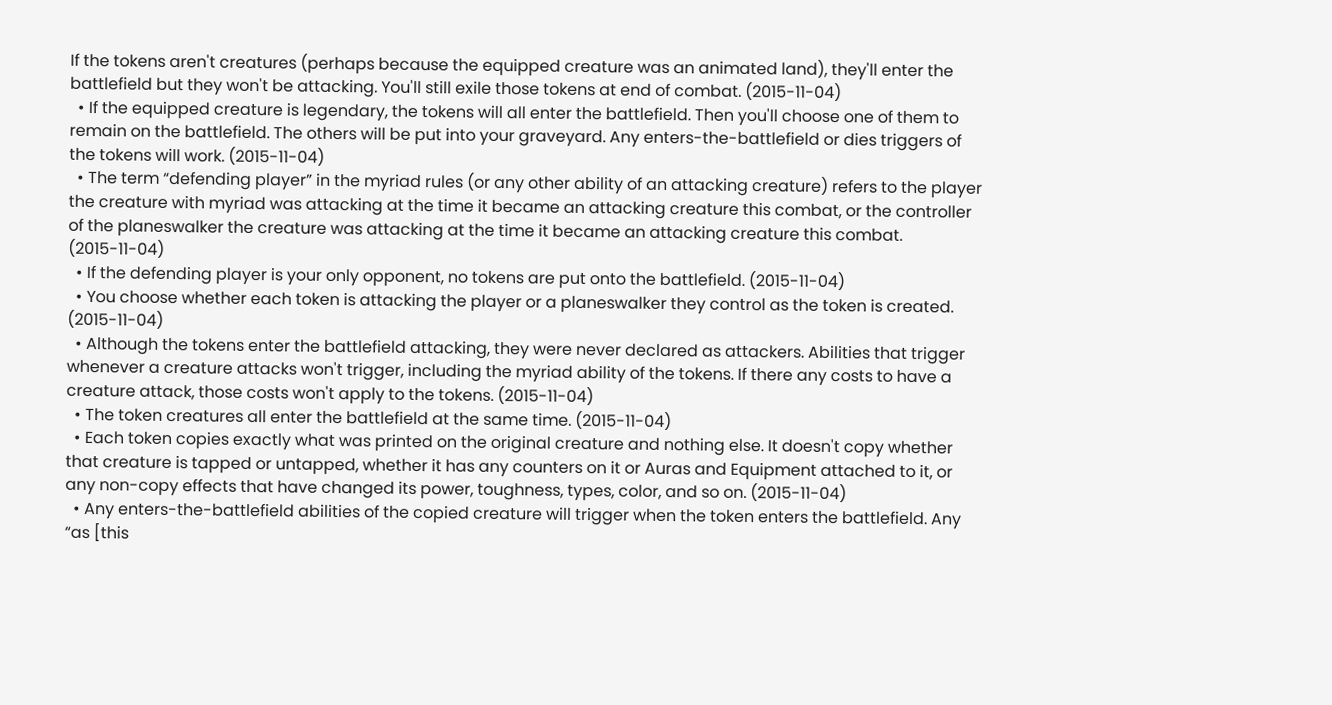If the tokens aren't creatures (perhaps because the equipped creature was an animated land), they'll enter the battlefield but they won't be attacking. You'll still exile those tokens at end of combat. (2015-11-04)
  • If the equipped creature is legendary, the tokens will all enter the battlefield. Then you'll choose one of them to remain on the battlefield. The others will be put into your graveyard. Any enters-the-battlefield or dies triggers of the tokens will work. (2015-11-04)
  • The term “defending player” in the myriad rules (or any other ability of an attacking creature) refers to the player the creature with myriad was attacking at the time it became an attacking creature this combat, or the controller of the planeswalker the creature was attacking at the time it became an attacking creature this combat. (2015-11-04)
  • If the defending player is your only opponent, no tokens are put onto the battlefield. (2015-11-04)
  • You choose whether each token is attacking the player or a planeswalker they control as the token is created. (2015-11-04)
  • Although the tokens enter the battlefield attacking, they were never declared as attackers. Abilities that trigger whenever a creature attacks won't trigger, including the myriad ability of the tokens. If there any costs to have a creature attack, those costs won't apply to the tokens. (2015-11-04)
  • The token creatures all enter the battlefield at the same time. (2015-11-04)
  • Each token copies exactly what was printed on the original creature and nothing else. It doesn't copy whether that creature is tapped or untapped, whether it has any counters on it or Auras and Equipment attached to it, or any non-copy effects that have changed its power, toughness, types, color, and so on. (2015-11-04)
  • Any enters-the-battlefield abilities of the copied creature will trigger when the token enters the battlefield. Any “as [this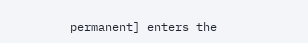permanent] enters the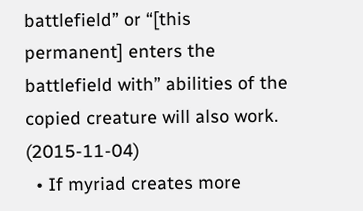battlefield” or “[this permanent] enters the battlefield with” abilities of the copied creature will also work. (2015-11-04)
  • If myriad creates more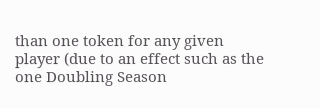than one token for any given player (due to an effect such as the one Doubling Season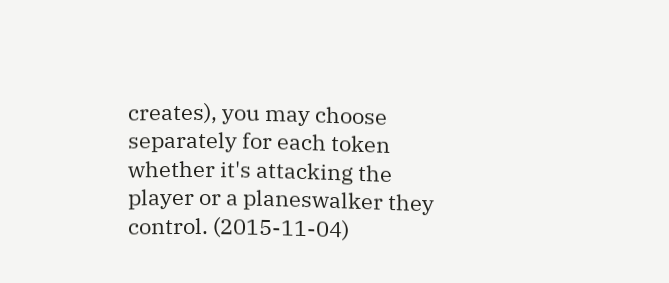creates), you may choose separately for each token whether it's attacking the player or a planeswalker they control. (2015-11-04)